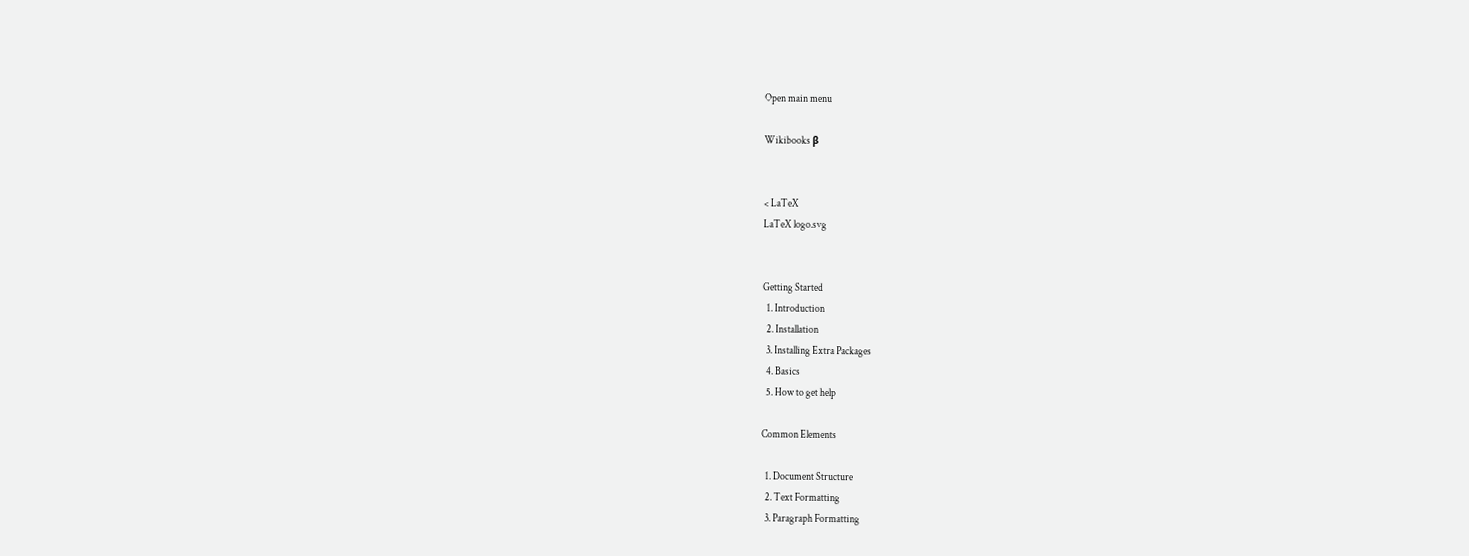Open main menu

Wikibooks β


< LaTeX
LaTeX logo.svg


Getting Started
  1. Introduction
  2. Installation
  3. Installing Extra Packages
  4. Basics
  5. How to get help

Common Elements

  1. Document Structure
  2. Text Formatting
  3. Paragraph Formatting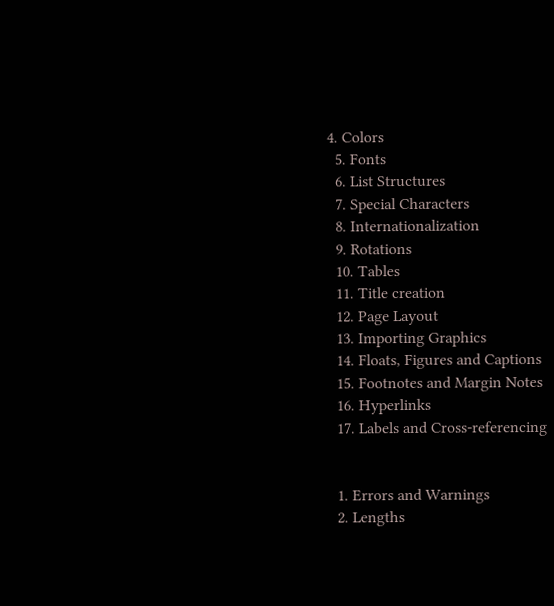4. Colors
  5. Fonts
  6. List Structures
  7. Special Characters
  8. Internationalization
  9. Rotations
  10. Tables
  11. Title creation
  12. Page Layout
  13. Importing Graphics
  14. Floats, Figures and Captions
  15. Footnotes and Margin Notes
  16. Hyperlinks
  17. Labels and Cross-referencing


  1. Errors and Warnings
  2. Lengths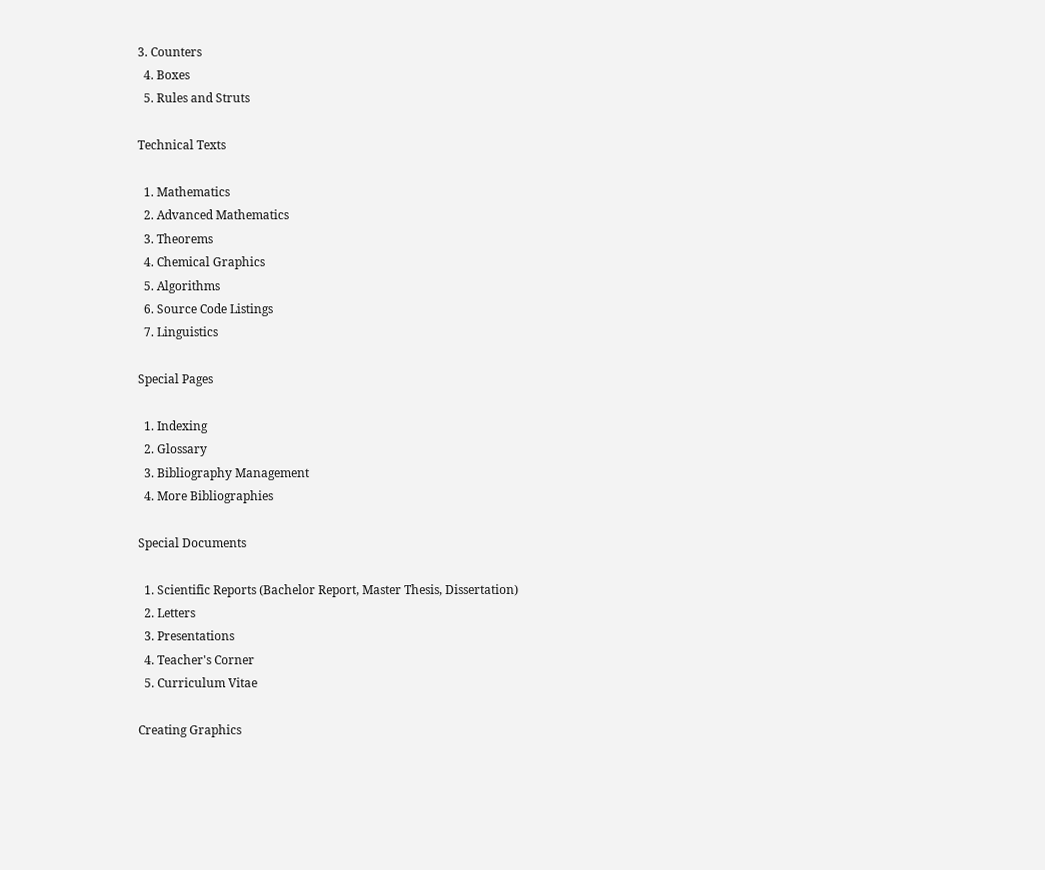3. Counters
  4. Boxes
  5. Rules and Struts

Technical Texts

  1. Mathematics
  2. Advanced Mathematics
  3. Theorems
  4. Chemical Graphics
  5. Algorithms
  6. Source Code Listings
  7. Linguistics

Special Pages

  1. Indexing
  2. Glossary
  3. Bibliography Management
  4. More Bibliographies

Special Documents

  1. Scientific Reports (Bachelor Report, Master Thesis, Dissertation)
  2. Letters
  3. Presentations
  4. Teacher's Corner
  5. Curriculum Vitae

Creating Graphics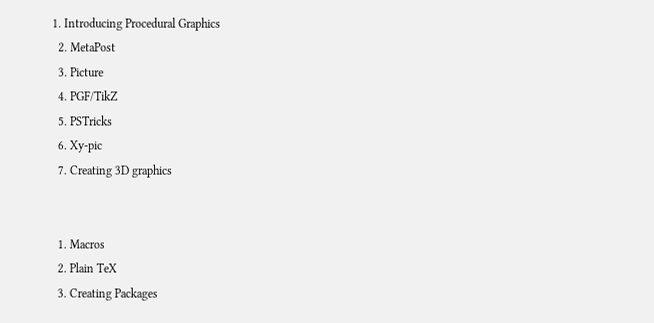1. Introducing Procedural Graphics
  2. MetaPost
  3. Picture
  4. PGF/TikZ
  5. PSTricks
  6. Xy-pic
  7. Creating 3D graphics


  1. Macros
  2. Plain TeX
  3. Creating Packages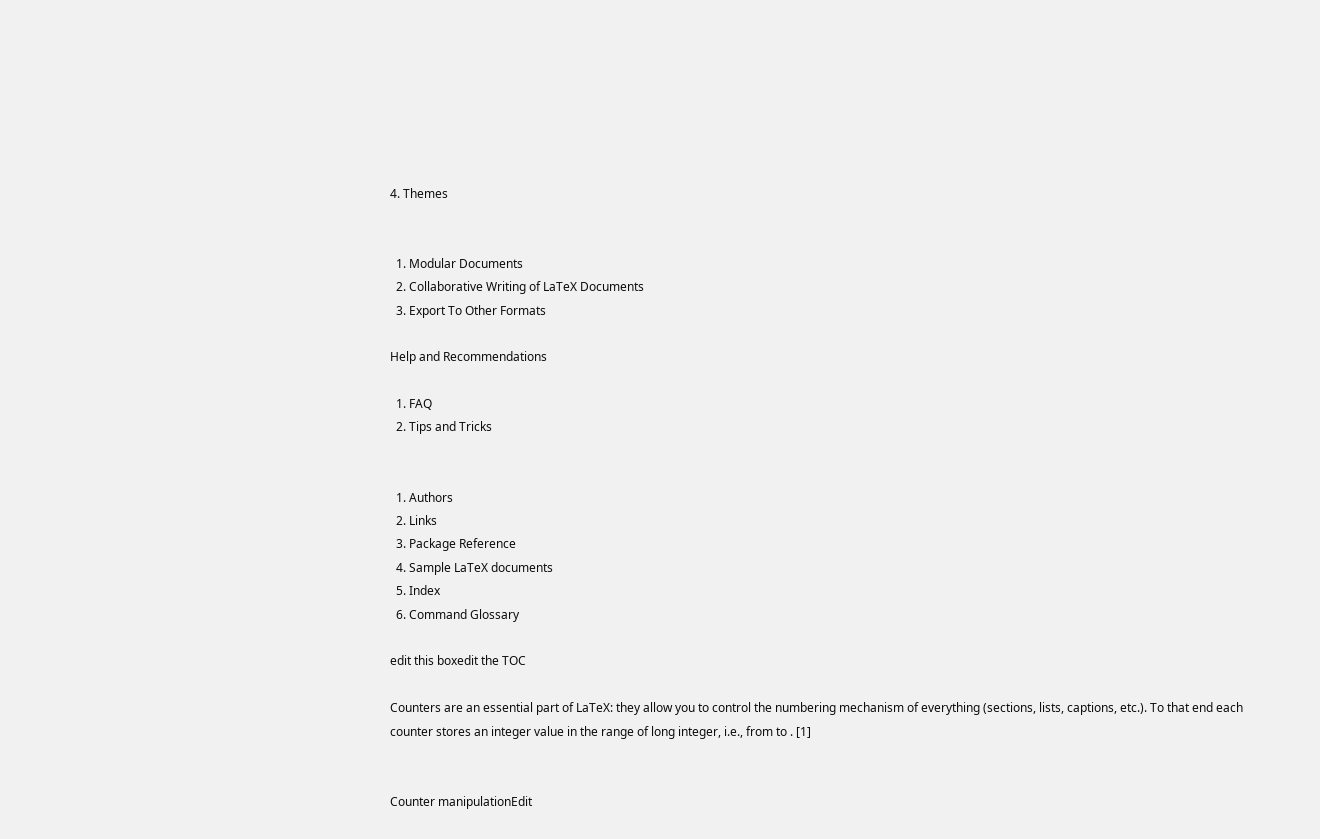4. Themes


  1. Modular Documents
  2. Collaborative Writing of LaTeX Documents
  3. Export To Other Formats

Help and Recommendations

  1. FAQ
  2. Tips and Tricks


  1. Authors
  2. Links
  3. Package Reference
  4. Sample LaTeX documents
  5. Index
  6. Command Glossary

edit this boxedit the TOC

Counters are an essential part of LaTeX: they allow you to control the numbering mechanism of everything (sections, lists, captions, etc.). To that end each counter stores an integer value in the range of long integer, i.e., from to . [1]


Counter manipulationEdit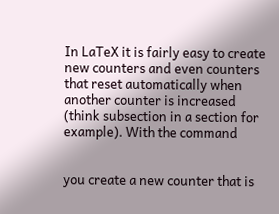In LaTeX it is fairly easy to create new counters and even counters that reset automatically when another counter is increased (think subsection in a section for example). With the command


you create a new counter that is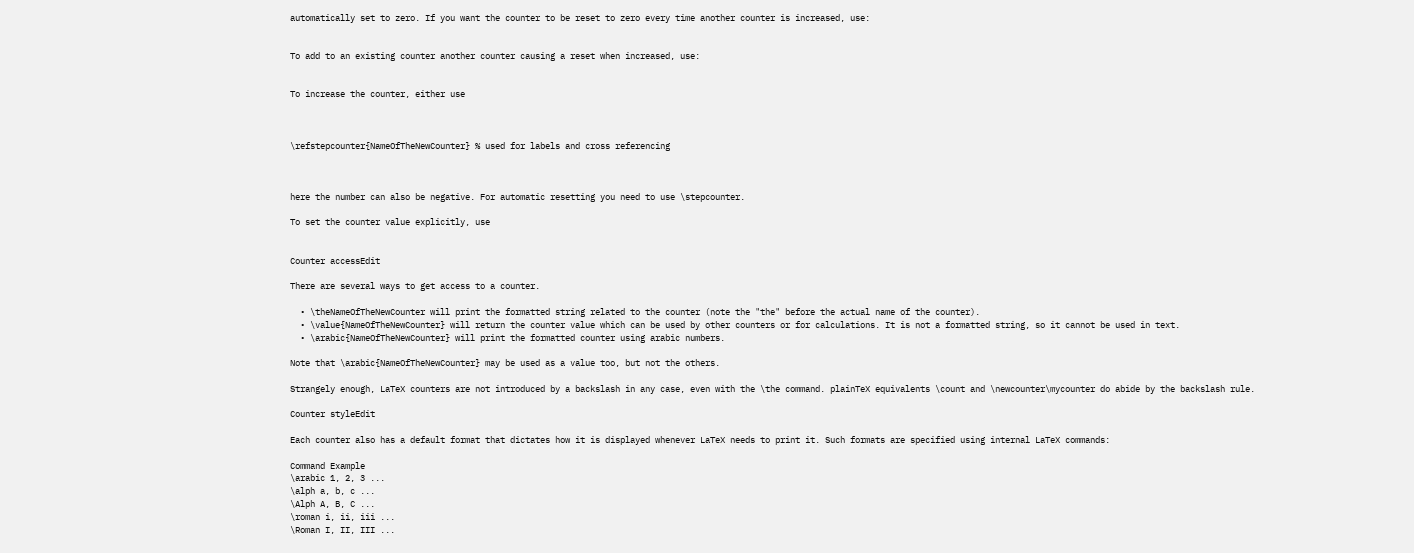automatically set to zero. If you want the counter to be reset to zero every time another counter is increased, use:


To add to an existing counter another counter causing a reset when increased, use:


To increase the counter, either use



\refstepcounter{NameOfTheNewCounter} % used for labels and cross referencing



here the number can also be negative. For automatic resetting you need to use \stepcounter.

To set the counter value explicitly, use


Counter accessEdit

There are several ways to get access to a counter.

  • \theNameOfTheNewCounter will print the formatted string related to the counter (note the "the" before the actual name of the counter).
  • \value{NameOfTheNewCounter} will return the counter value which can be used by other counters or for calculations. It is not a formatted string, so it cannot be used in text.
  • \arabic{NameOfTheNewCounter} will print the formatted counter using arabic numbers.

Note that \arabic{NameOfTheNewCounter} may be used as a value too, but not the others.

Strangely enough, LaTeX counters are not introduced by a backslash in any case, even with the \the command. plainTeX equivalents \count and \newcounter\mycounter do abide by the backslash rule.

Counter styleEdit

Each counter also has a default format that dictates how it is displayed whenever LaTeX needs to print it. Such formats are specified using internal LaTeX commands:

Command Example
\arabic 1, 2, 3 ...
\alph a, b, c ...
\Alph A, B, C ...
\roman i, ii, iii ...
\Roman I, II, III ...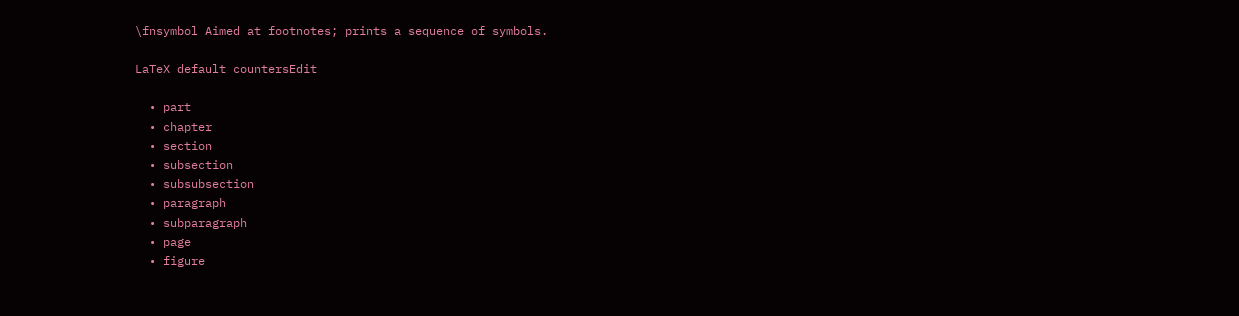\fnsymbol Aimed at footnotes; prints a sequence of symbols.

LaTeX default countersEdit

  • part
  • chapter
  • section
  • subsection
  • subsubsection
  • paragraph
  • subparagraph
  • page
  • figure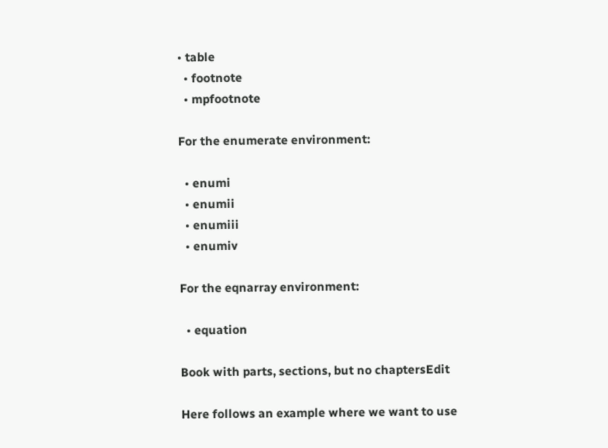• table
  • footnote
  • mpfootnote

For the enumerate environment:

  • enumi
  • enumii
  • enumiii
  • enumiv

For the eqnarray environment:

  • equation

Book with parts, sections, but no chaptersEdit

Here follows an example where we want to use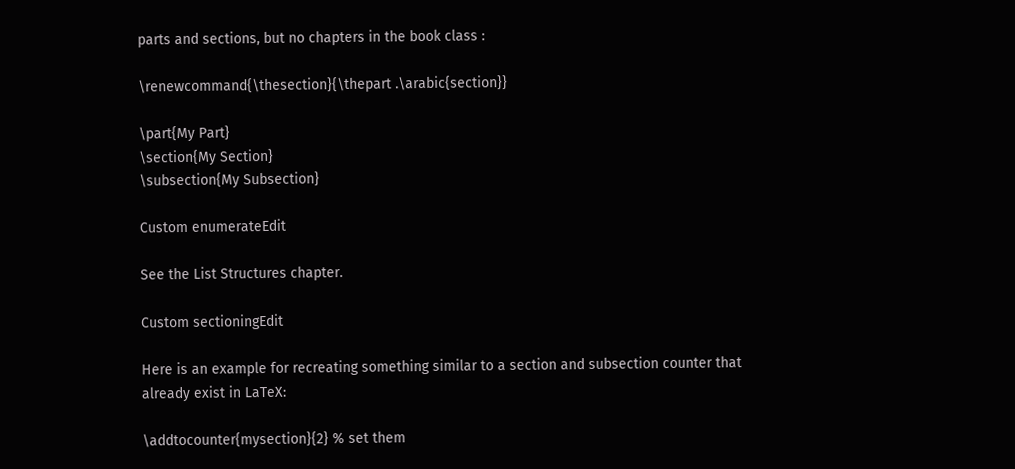parts and sections, but no chapters in the book class :

\renewcommand{\thesection}{\thepart .\arabic{section}}

\part{My Part}
\section{My Section}
\subsection{My Subsection}

Custom enumerateEdit

See the List Structures chapter.

Custom sectioningEdit

Here is an example for recreating something similar to a section and subsection counter that already exist in LaTeX:

\addtocounter{mysection}{2} % set them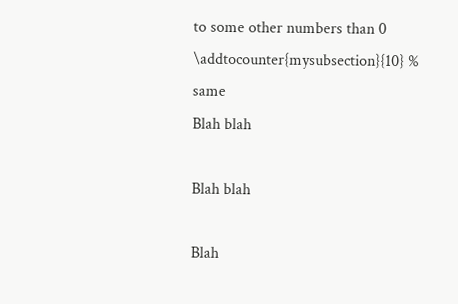to some other numbers than 0
\addtocounter{mysubsection}{10} % same
Blah blah

Blah blah

Blah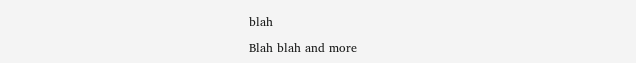blah

Blah blah and more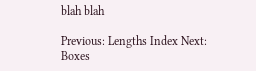blah blah

Previous: Lengths Index Next: Boxes